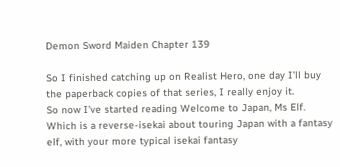Demon Sword Maiden Chapter 139

So I finished catching up on Realist Hero, one day I’ll buy the paperback copies of that series, I really enjoy it.
So now I’ve started reading Welcome to Japan, Ms Elf.
Which is a reverse-isekai about touring Japan with a fantasy elf, with your more typical isekai fantasy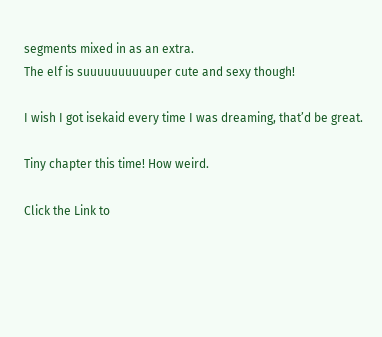segments mixed in as an extra.
The elf is suuuuuuuuuuper cute and sexy though!

I wish I got isekaid every time I was dreaming, that’d be great.

Tiny chapter this time! How weird.

Click the Link to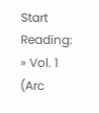Start Reading:
» Vol. 1 (Arc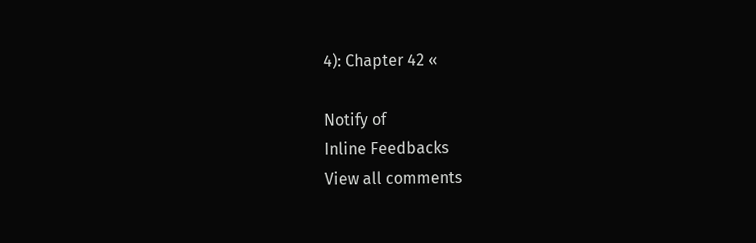4): Chapter 42 «

Notify of
Inline Feedbacks
View all comments